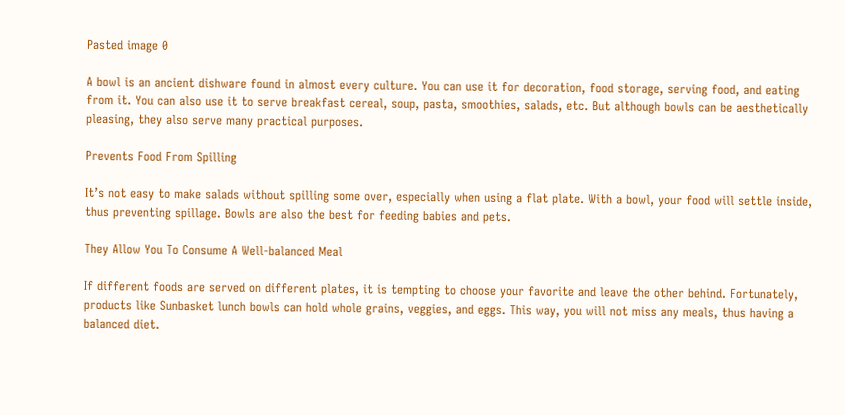Pasted image 0

A bowl is an ancient dishware found in almost every culture. You can use it for decoration, food storage, serving food, and eating from it. You can also use it to serve breakfast cereal, soup, pasta, smoothies, salads, etc. But although bowls can be aesthetically pleasing, they also serve many practical purposes.

Prevents Food From Spilling

It’s not easy to make salads without spilling some over, especially when using a flat plate. With a bowl, your food will settle inside, thus preventing spillage. Bowls are also the best for feeding babies and pets.

They Allow You To Consume A Well-balanced Meal

If different foods are served on different plates, it is tempting to choose your favorite and leave the other behind. Fortunately, products like Sunbasket lunch bowls can hold whole grains, veggies, and eggs. This way, you will not miss any meals, thus having a balanced diet.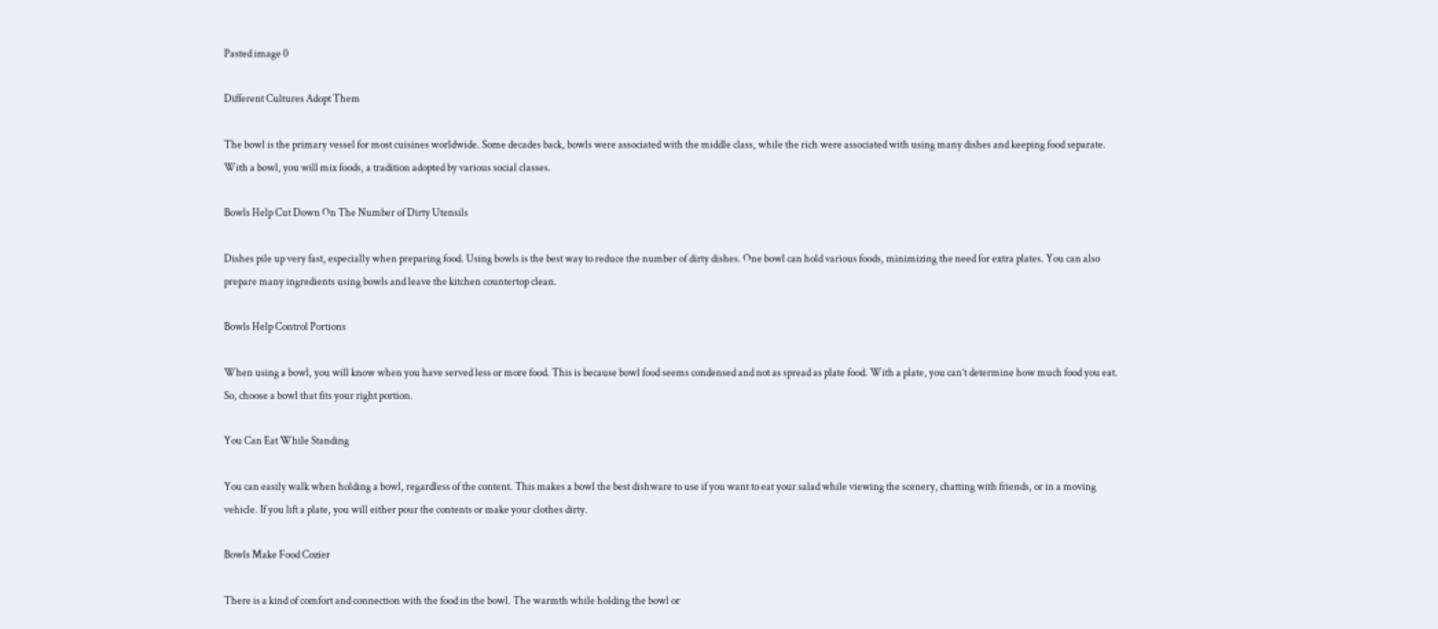Pasted image 0

Different Cultures Adopt Them

The bowl is the primary vessel for most cuisines worldwide. Some decades back, bowls were associated with the middle class, while the rich were associated with using many dishes and keeping food separate. With a bowl, you will mix foods, a tradition adopted by various social classes.

Bowls Help Cut Down On The Number of Dirty Utensils

Dishes pile up very fast, especially when preparing food. Using bowls is the best way to reduce the number of dirty dishes. One bowl can hold various foods, minimizing the need for extra plates. You can also prepare many ingredients using bowls and leave the kitchen countertop clean.

Bowls Help Control Portions

When using a bowl, you will know when you have served less or more food. This is because bowl food seems condensed and not as spread as plate food. With a plate, you can’t determine how much food you eat. So, choose a bowl that fits your right portion.

You Can Eat While Standing

You can easily walk when holding a bowl, regardless of the content. This makes a bowl the best dishware to use if you want to eat your salad while viewing the scenery, chatting with friends, or in a moving vehicle. If you lift a plate, you will either pour the contents or make your clothes dirty.

Bowls Make Food Cozier

There is a kind of comfort and connection with the food in the bowl. The warmth while holding the bowl or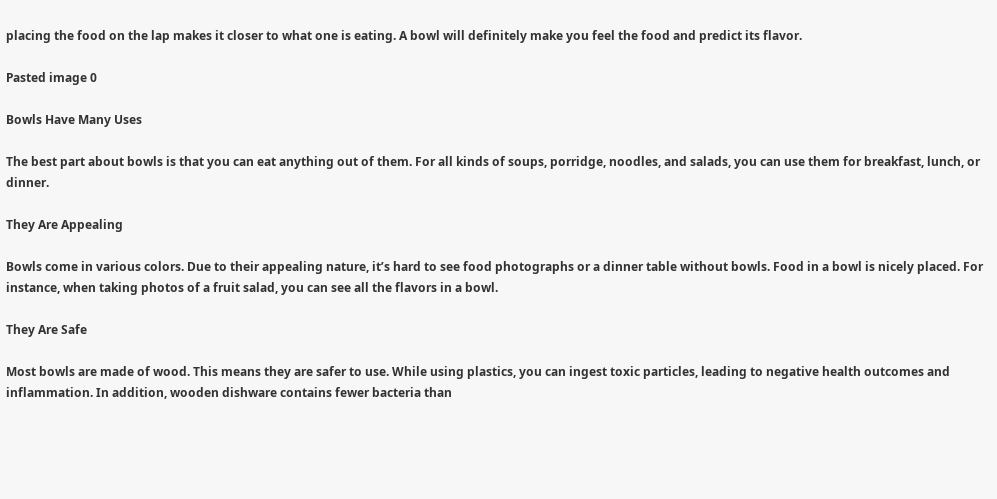placing the food on the lap makes it closer to what one is eating. A bowl will definitely make you feel the food and predict its flavor.

Pasted image 0

Bowls Have Many Uses

The best part about bowls is that you can eat anything out of them. For all kinds of soups, porridge, noodles, and salads, you can use them for breakfast, lunch, or dinner.

They Are Appealing

Bowls come in various colors. Due to their appealing nature, it’s hard to see food photographs or a dinner table without bowls. Food in a bowl is nicely placed. For instance, when taking photos of a fruit salad, you can see all the flavors in a bowl.

They Are Safe

Most bowls are made of wood. This means they are safer to use. While using plastics, you can ingest toxic particles, leading to negative health outcomes and inflammation. In addition, wooden dishware contains fewer bacteria than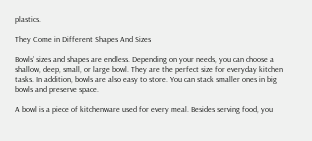plastics.

They Come in Different Shapes And Sizes

Bowls’ sizes and shapes are endless. Depending on your needs, you can choose a shallow, deep, small, or large bowl. They are the perfect size for everyday kitchen tasks. In addition, bowls are also easy to store. You can stack smaller ones in big bowls and preserve space.

A bowl is a piece of kitchenware used for every meal. Besides serving food, you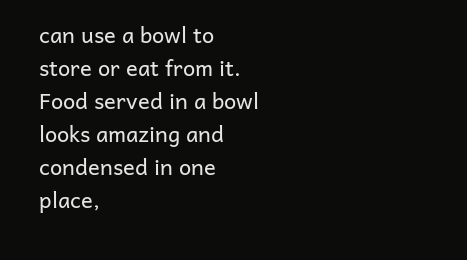can use a bowl to store or eat from it. Food served in a bowl looks amazing and condensed in one place,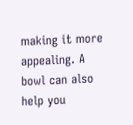making it more appealing. A bowl can also help you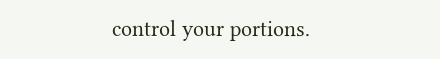control your portions.